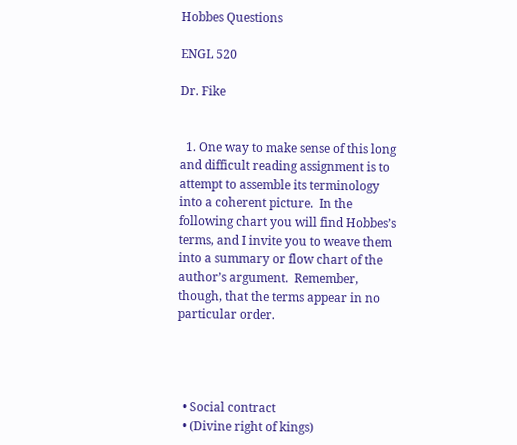Hobbes Questions

ENGL 520

Dr. Fike


  1. One way to make sense of this long and difficult reading assignment is to attempt to assemble its terminology into a coherent picture.  In the following chart you will find Hobbes’s terms, and I invite you to weave them into a summary or flow chart of the author’s argument.  Remember, though, that the terms appear in no particular order.




  • Social contract
  • (Divine right of kings)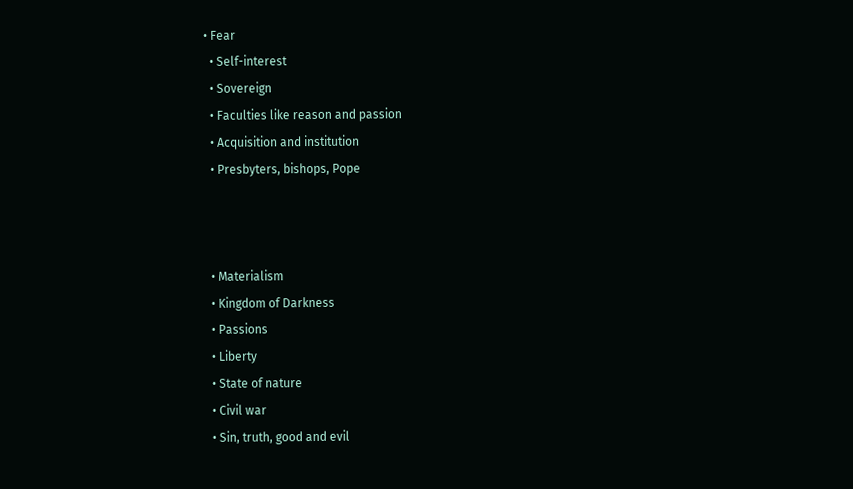• Fear
  • Self-interest
  • Sovereign
  • Faculties like reason and passion
  • Acquisition and institution
  • Presbyters, bishops, Pope



  • Materialism
  • Kingdom of Darkness
  • Passions
  • Liberty
  • State of nature
  • Civil war
  • Sin, truth, good and evil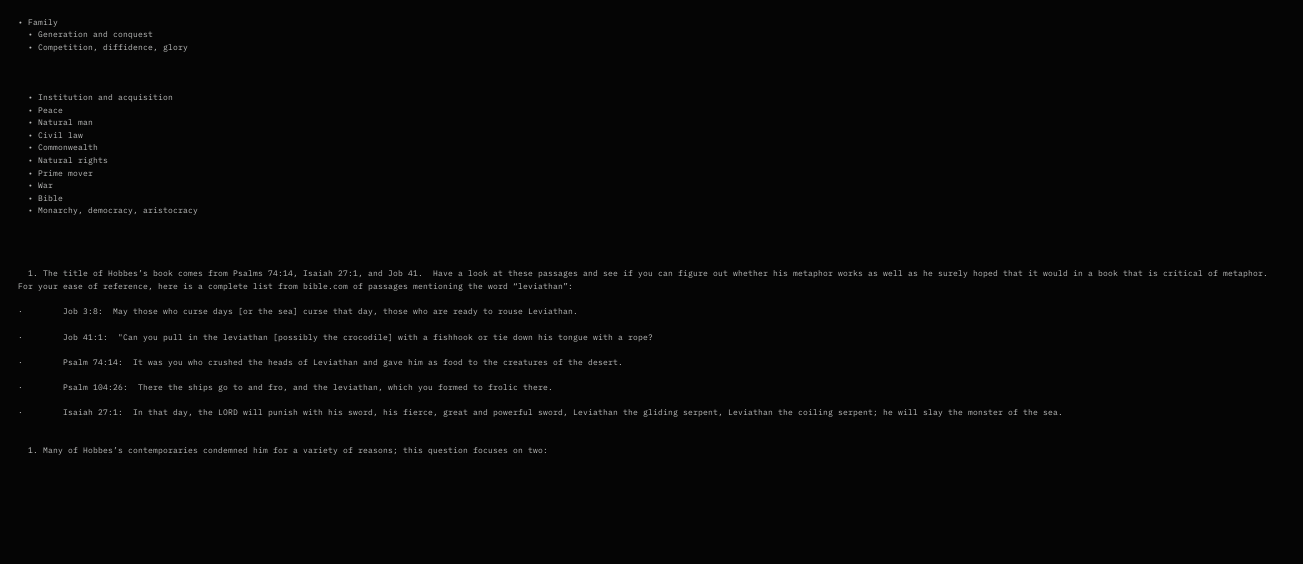• Family
  • Generation and conquest
  • Competition, diffidence, glory



  • Institution and acquisition
  • Peace
  • Natural man
  • Civil law
  • Commonwealth
  • Natural rights
  • Prime mover
  • War
  • Bible
  • Monarchy, democracy, aristocracy




  1. The title of Hobbes’s book comes from Psalms 74:14, Isaiah 27:1, and Job 41.  Have a look at these passages and see if you can figure out whether his metaphor works as well as he surely hoped that it would in a book that is critical of metaphor.  For your ease of reference, here is a complete list from bible.com of passages mentioning the word “leviathan”:

·        Job 3:8:  May those who curse days [or the sea] curse that day, those who are ready to rouse Leviathan.

·        Job 41:1:  "Can you pull in the leviathan [possibly the crocodile] with a fishhook or tie down his tongue with a rope?

·        Psalm 74:14:  It was you who crushed the heads of Leviathan and gave him as food to the creatures of the desert.

·        Psalm 104:26:  There the ships go to and fro, and the leviathan, which you formed to frolic there.

·        Isaiah 27:1:  In that day, the LORD will punish with his sword, his fierce, great and powerful sword, Leviathan the gliding serpent, Leviathan the coiling serpent; he will slay the monster of the sea.


  1. Many of Hobbes’s contemporaries condemned him for a variety of reasons; this question focuses on two: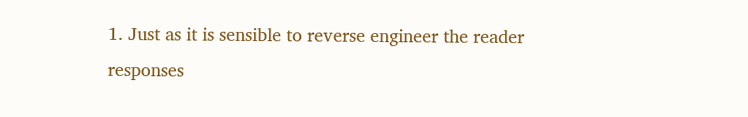1. Just as it is sensible to reverse engineer the reader responses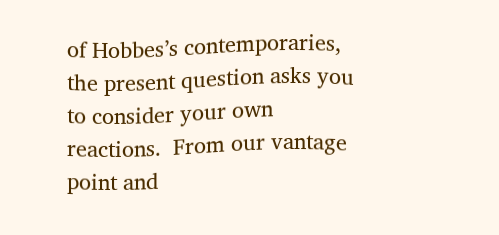of Hobbes’s contemporaries, the present question asks you to consider your own reactions.  From our vantage point and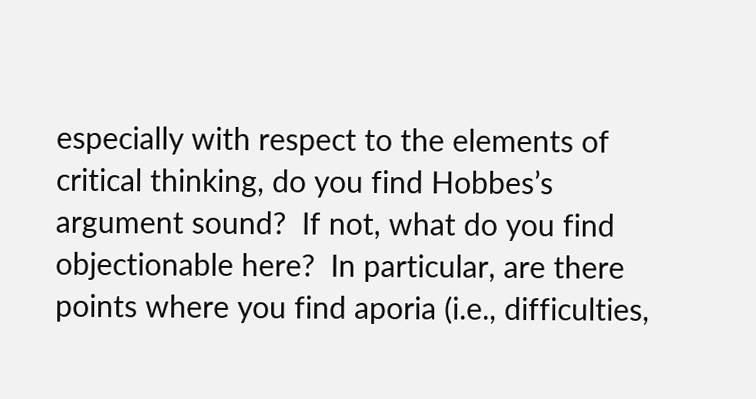especially with respect to the elements of critical thinking, do you find Hobbes’s argument sound?  If not, what do you find objectionable here?  In particular, are there points where you find aporia (i.e., difficulties,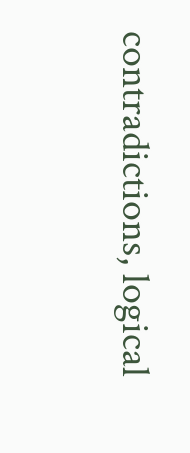contradictions, logical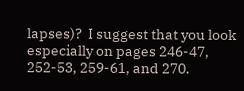lapses)?  I suggest that you look especially on pages 246-47, 252-53, 259-61, and 270.